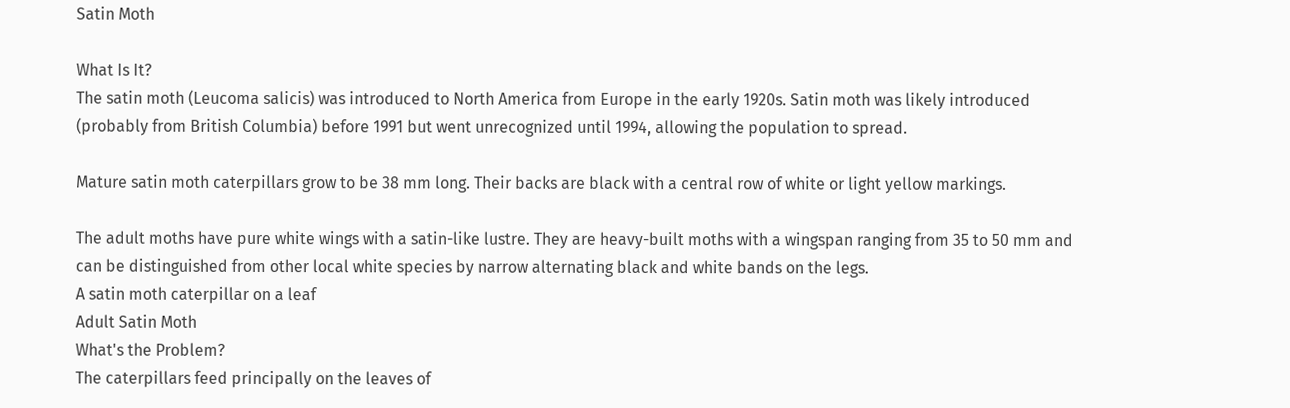Satin Moth

What Is It?
The satin moth (Leucoma salicis) was introduced to North America from Europe in the early 1920s. Satin moth was likely introduced (probably from British Columbia) before 1991 but went unrecognized until 1994, allowing the population to spread.

Mature satin moth caterpillars grow to be 38 mm long. Their backs are black with a central row of white or light yellow markings.

The adult moths have pure white wings with a satin-like lustre. They are heavy-built moths with a wingspan ranging from 35 to 50 mm and can be distinguished from other local white species by narrow alternating black and white bands on the legs.
A satin moth caterpillar on a leaf
Adult Satin Moth
What's the Problem?
The caterpillars feed principally on the leaves of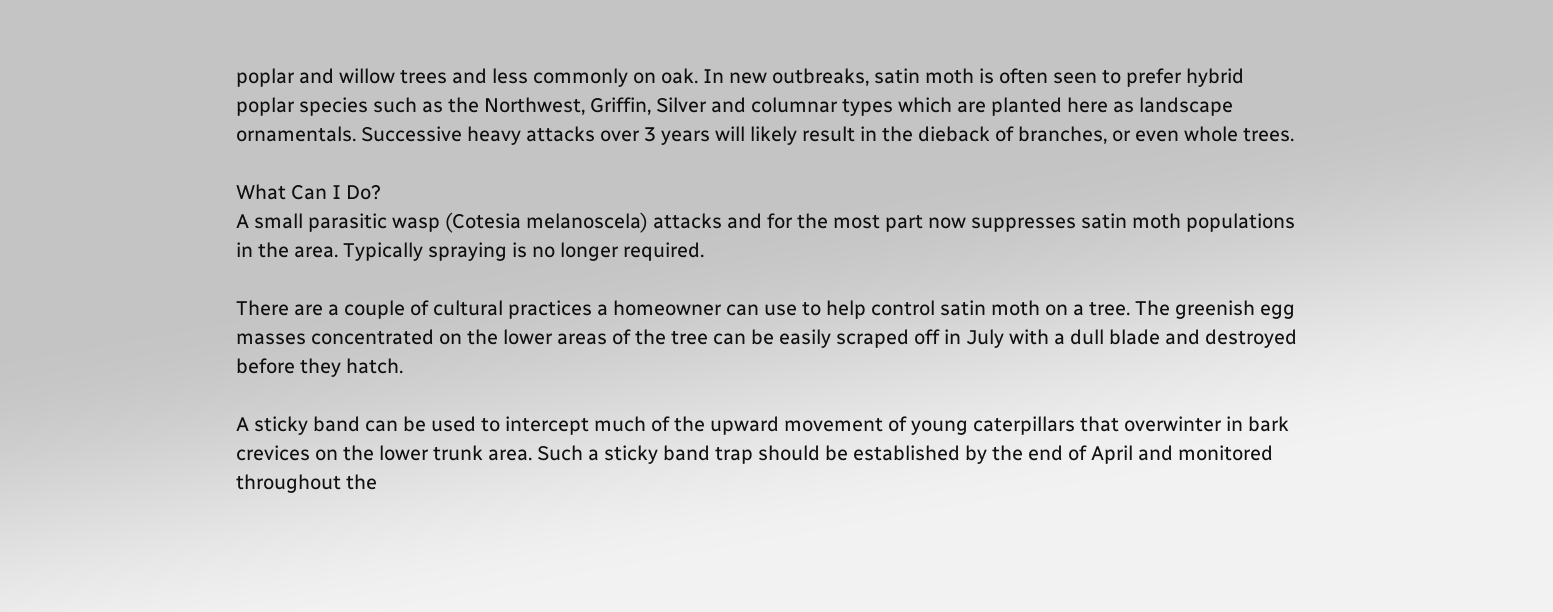poplar and willow trees and less commonly on oak. In new outbreaks, satin moth is often seen to prefer hybrid poplar species such as the Northwest, Griffin, Silver and columnar types which are planted here as landscape ornamentals. Successive heavy attacks over 3 years will likely result in the dieback of branches, or even whole trees.

What Can I Do?
A small parasitic wasp (Cotesia melanoscela) attacks and for the most part now suppresses satin moth populations in the area. Typically spraying is no longer required.

There are a couple of cultural practices a homeowner can use to help control satin moth on a tree. The greenish egg masses concentrated on the lower areas of the tree can be easily scraped off in July with a dull blade and destroyed before they hatch.

A sticky band can be used to intercept much of the upward movement of young caterpillars that overwinter in bark crevices on the lower trunk area. Such a sticky band trap should be established by the end of April and monitored throughout the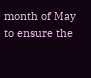month of May to ensure the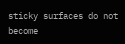sticky surfaces do not become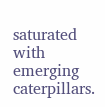saturated with emerging caterpillars.